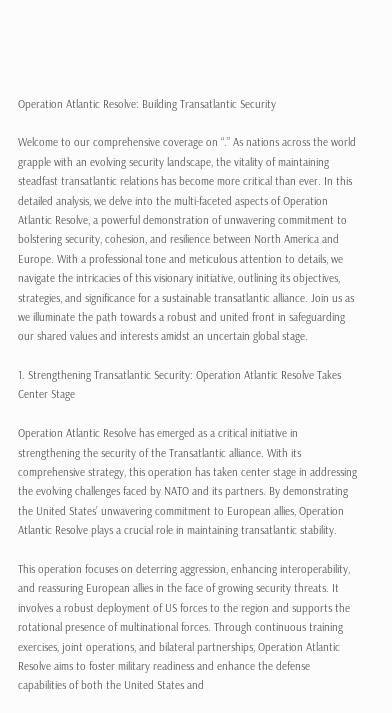Operation Atlantic Resolve: Building Transatlantic Security

Welcome to our comprehensive coverage on “.” As nations across the world grapple with an evolving security landscape, the vitality of maintaining steadfast transatlantic relations has become more critical than ever. In this detailed analysis, we delve into the multi-faceted aspects of Operation Atlantic Resolve, a powerful demonstration of unwavering commitment to bolstering security, cohesion, and resilience between North America and Europe. With a professional tone and meticulous attention to details, we navigate the intricacies of this visionary initiative, outlining its objectives, strategies, and significance for a sustainable transatlantic alliance. Join us as we illuminate the path towards a robust and united front in safeguarding our shared values and interests amidst an uncertain global stage.

1. Strengthening Transatlantic Security: Operation Atlantic Resolve Takes Center Stage

Operation Atlantic Resolve has emerged as a critical initiative in strengthening the security of the Transatlantic alliance. With its comprehensive strategy, this operation has taken center stage in addressing the evolving challenges faced by NATO and its partners. By demonstrating the United States’ unwavering commitment to European allies, Operation Atlantic Resolve plays a crucial role in maintaining transatlantic stability.

This operation focuses on deterring aggression, enhancing interoperability, and reassuring European allies in the face of growing security threats. It involves a robust deployment of US forces to the region and supports the rotational presence of multinational forces. Through continuous training exercises, joint operations, and bilateral partnerships, Operation Atlantic Resolve aims to foster military readiness and enhance the defense capabilities of both the United States and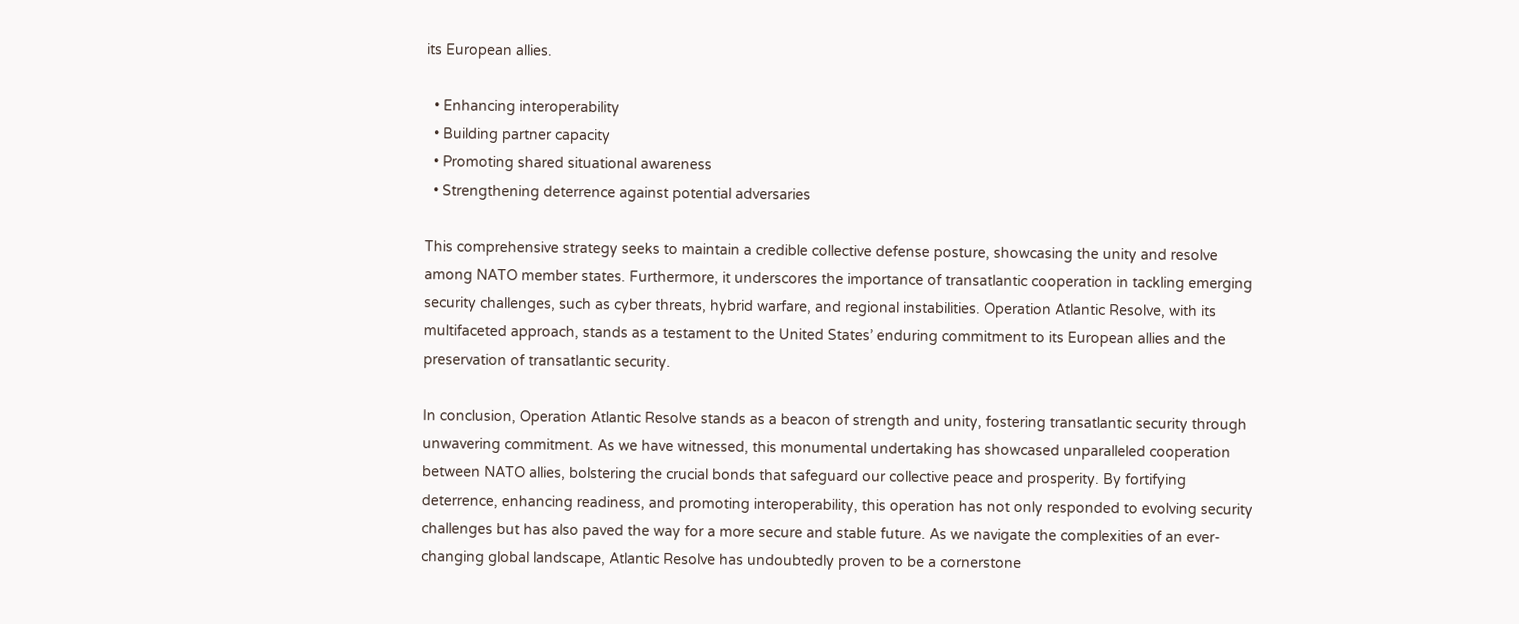its European allies.

  • Enhancing interoperability
  • Building partner capacity
  • Promoting shared situational awareness
  • Strengthening deterrence against potential adversaries

This comprehensive strategy seeks to maintain a credible collective defense posture, showcasing the unity and resolve among NATO member states. Furthermore, it underscores the importance of transatlantic cooperation in tackling emerging security challenges, such as cyber threats, hybrid warfare, and regional instabilities. Operation Atlantic Resolve, with its multifaceted approach, stands as a testament to the United States’ enduring commitment to its European allies and the preservation of transatlantic security.

In conclusion, Operation Atlantic Resolve stands as a beacon of strength and unity, fostering transatlantic security through unwavering commitment. As we have witnessed, this monumental undertaking has showcased unparalleled cooperation between NATO allies, bolstering the crucial bonds that safeguard our collective peace and prosperity. By fortifying deterrence, enhancing readiness, and promoting interoperability, this operation has not only responded to evolving security challenges but has also paved the way for a more secure and stable future. As we navigate the complexities of an ever-changing global landscape, Atlantic Resolve has undoubtedly proven to be a cornerstone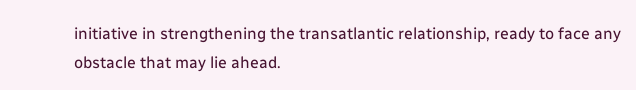initiative in strengthening the transatlantic relationship, ready to face any obstacle that may lie ahead.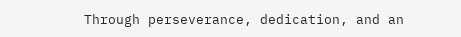Through perseverance, dedication, and an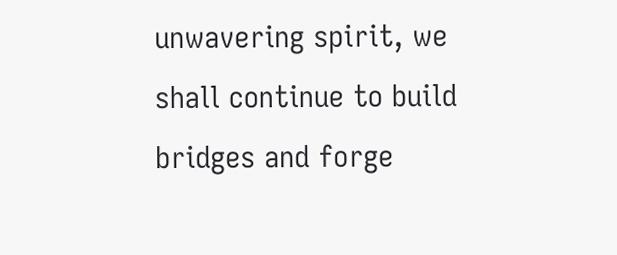unwavering spirit, we shall continue to build bridges and forge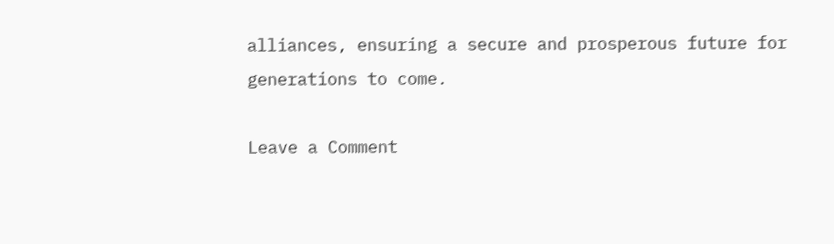alliances, ensuring a secure and prosperous future for generations to come.

Leave a Comment